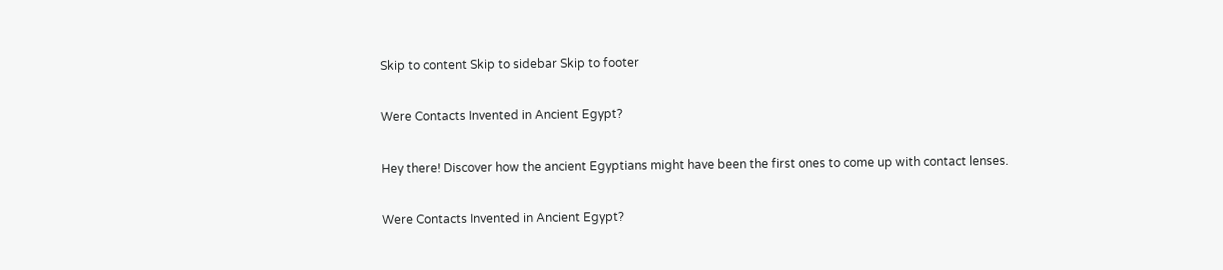Skip to content Skip to sidebar Skip to footer

Were Contacts Invented in Ancient Egypt?

Hey there! Discover how the ancient Egyptians might have been the first ones to come up with contact lenses.

Were Contacts Invented in Ancient Egypt?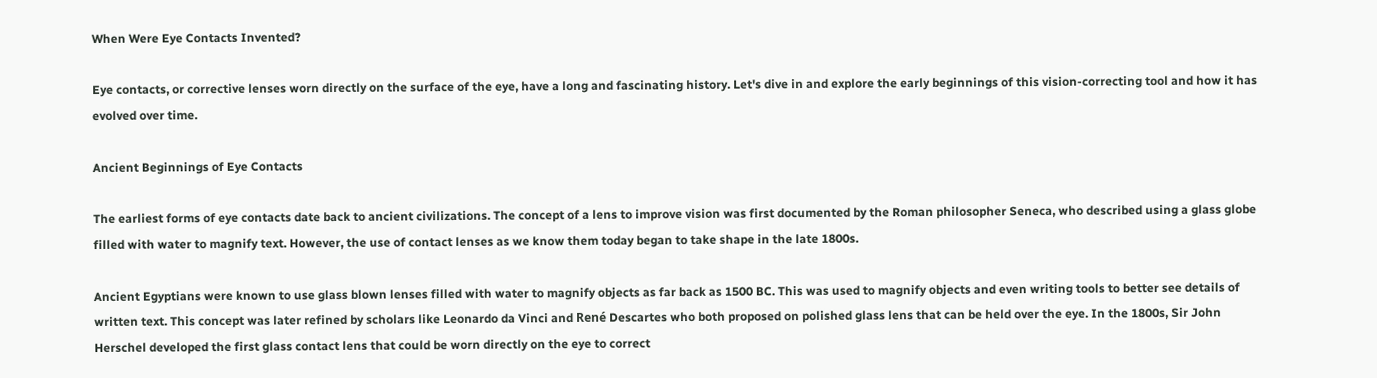When Were Eye Contacts Invented?

Eye contacts, or corrective lenses worn directly on the surface of the eye, have a long and fascinating history. Let's dive in and explore the early beginnings of this vision-correcting tool and how it has evolved over time.

Ancient Beginnings of Eye Contacts

The earliest forms of eye contacts date back to ancient civilizations. The concept of a lens to improve vision was first documented by the Roman philosopher Seneca, who described using a glass globe filled with water to magnify text. However, the use of contact lenses as we know them today began to take shape in the late 1800s.

Ancient Egyptians were known to use glass blown lenses filled with water to magnify objects as far back as 1500 BC. This was used to magnify objects and even writing tools to better see details of written text. This concept was later refined by scholars like Leonardo da Vinci and René Descartes who both proposed on polished glass lens that can be held over the eye. In the 1800s, Sir John Herschel developed the first glass contact lens that could be worn directly on the eye to correct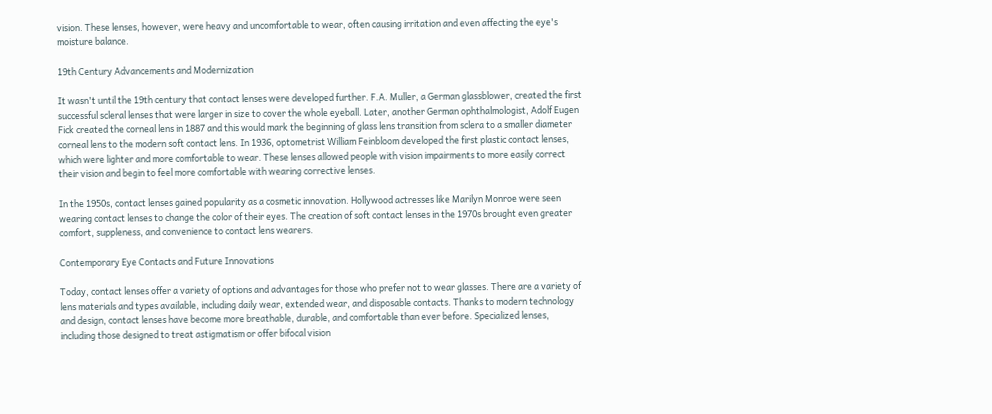vision. These lenses, however, were heavy and uncomfortable to wear, often causing irritation and even affecting the eye's moisture balance.

19th Century Advancements and Modernization

It wasn't until the 19th century that contact lenses were developed further. F.A. Muller, a German glassblower, created the first successful scleral lenses that were larger in size to cover the whole eyeball. Later, another German ophthalmologist, Adolf Eugen Fick created the corneal lens in 1887 and this would mark the beginning of glass lens transition from sclera to a smaller diameter corneal lens to the modern soft contact lens. In 1936, optometrist William Feinbloom developed the first plastic contact lenses, which were lighter and more comfortable to wear. These lenses allowed people with vision impairments to more easily correct their vision and begin to feel more comfortable with wearing corrective lenses.

In the 1950s, contact lenses gained popularity as a cosmetic innovation. Hollywood actresses like Marilyn Monroe were seen wearing contact lenses to change the color of their eyes. The creation of soft contact lenses in the 1970s brought even greater comfort, suppleness, and convenience to contact lens wearers.

Contemporary Eye Contacts and Future Innovations

Today, contact lenses offer a variety of options and advantages for those who prefer not to wear glasses. There are a variety of lens materials and types available, including daily wear, extended wear, and disposable contacts. Thanks to modern technology and design, contact lenses have become more breathable, durable, and comfortable than ever before. Specialized lenses, including those designed to treat astigmatism or offer bifocal vision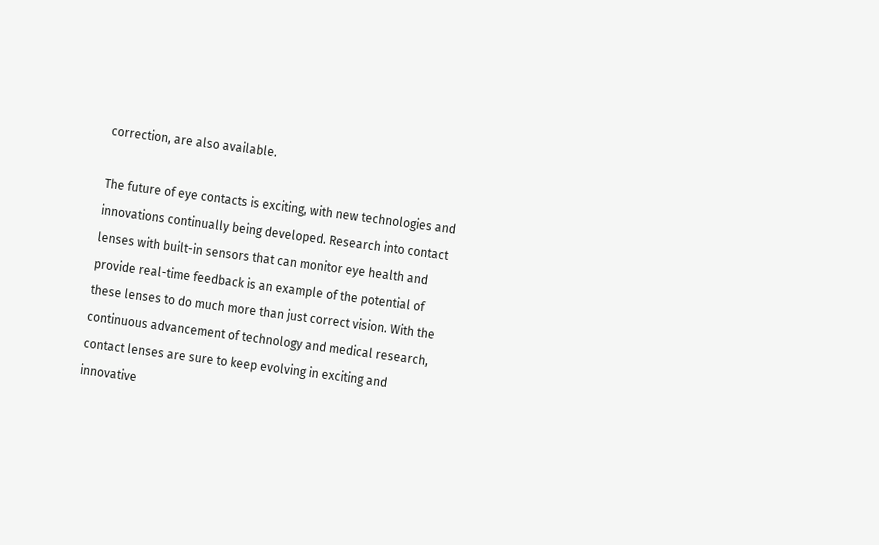correction, are also available.

The future of eye contacts is exciting, with new technologies and innovations continually being developed. Research into contact lenses with built-in sensors that can monitor eye health and provide real-time feedback is an example of the potential of these lenses to do much more than just correct vision. With the continuous advancement of technology and medical research, contact lenses are sure to keep evolving in exciting and innovative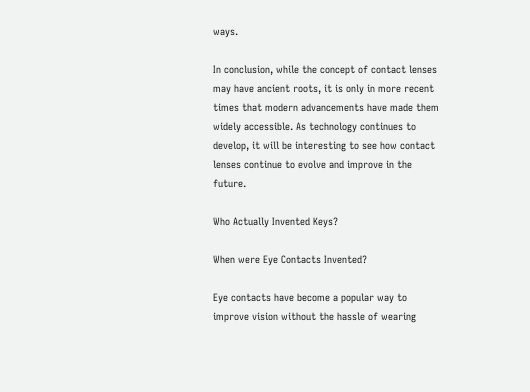ways.

In conclusion, while the concept of contact lenses may have ancient roots, it is only in more recent times that modern advancements have made them widely accessible. As technology continues to develop, it will be interesting to see how contact lenses continue to evolve and improve in the future.

Who Actually Invented Keys?

When were Eye Contacts Invented?

Eye contacts have become a popular way to improve vision without the hassle of wearing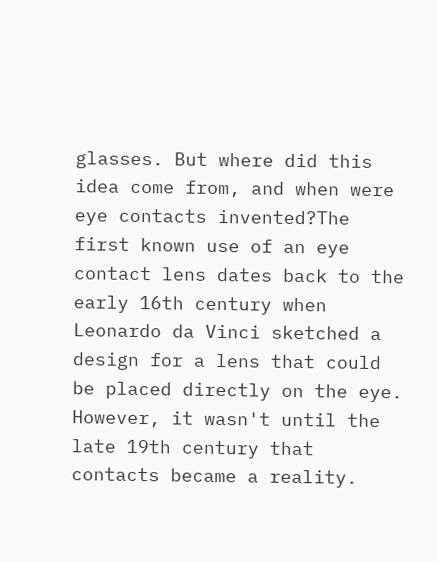glasses. But where did this idea come from, and when were eye contacts invented?The first known use of an eye contact lens dates back to the early 16th century when Leonardo da Vinci sketched a design for a lens that could be placed directly on the eye. However, it wasn't until the late 19th century that contacts became a reality.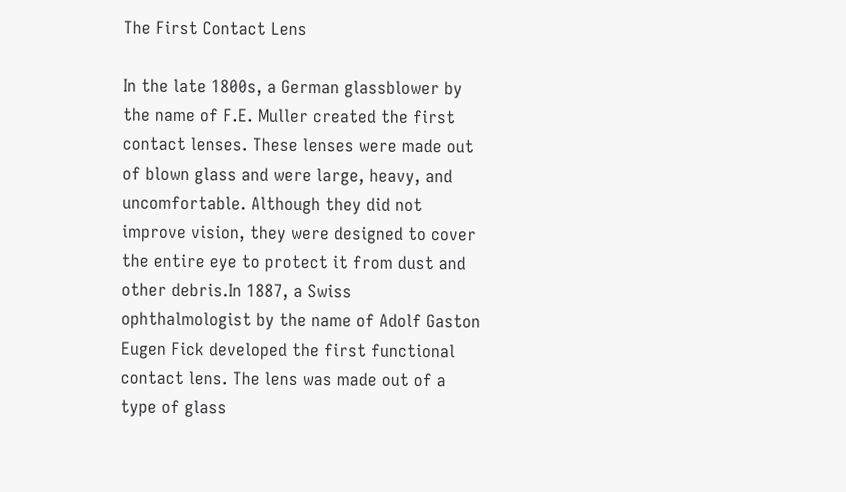The First Contact Lens

In the late 1800s, a German glassblower by the name of F.E. Muller created the first contact lenses. These lenses were made out of blown glass and were large, heavy, and uncomfortable. Although they did not improve vision, they were designed to cover the entire eye to protect it from dust and other debris.In 1887, a Swiss ophthalmologist by the name of Adolf Gaston Eugen Fick developed the first functional contact lens. The lens was made out of a type of glass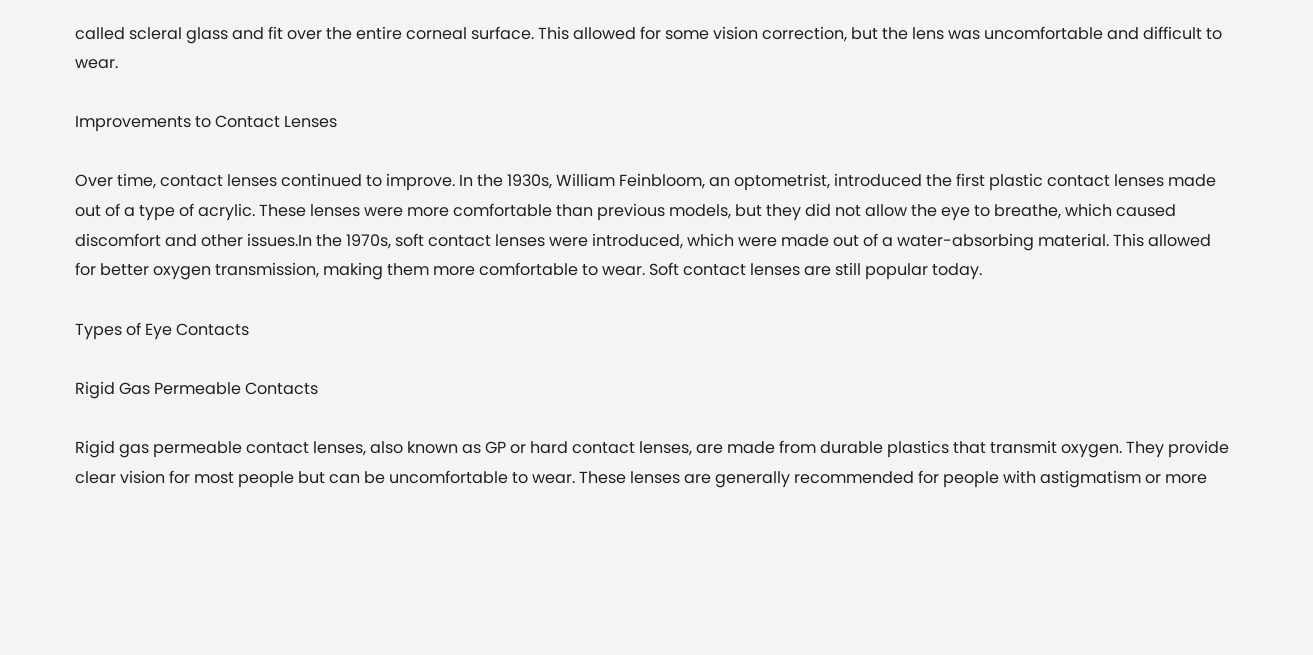called scleral glass and fit over the entire corneal surface. This allowed for some vision correction, but the lens was uncomfortable and difficult to wear.

Improvements to Contact Lenses

Over time, contact lenses continued to improve. In the 1930s, William Feinbloom, an optometrist, introduced the first plastic contact lenses made out of a type of acrylic. These lenses were more comfortable than previous models, but they did not allow the eye to breathe, which caused discomfort and other issues.In the 1970s, soft contact lenses were introduced, which were made out of a water-absorbing material. This allowed for better oxygen transmission, making them more comfortable to wear. Soft contact lenses are still popular today.

Types of Eye Contacts

Rigid Gas Permeable Contacts

Rigid gas permeable contact lenses, also known as GP or hard contact lenses, are made from durable plastics that transmit oxygen. They provide clear vision for most people but can be uncomfortable to wear. These lenses are generally recommended for people with astigmatism or more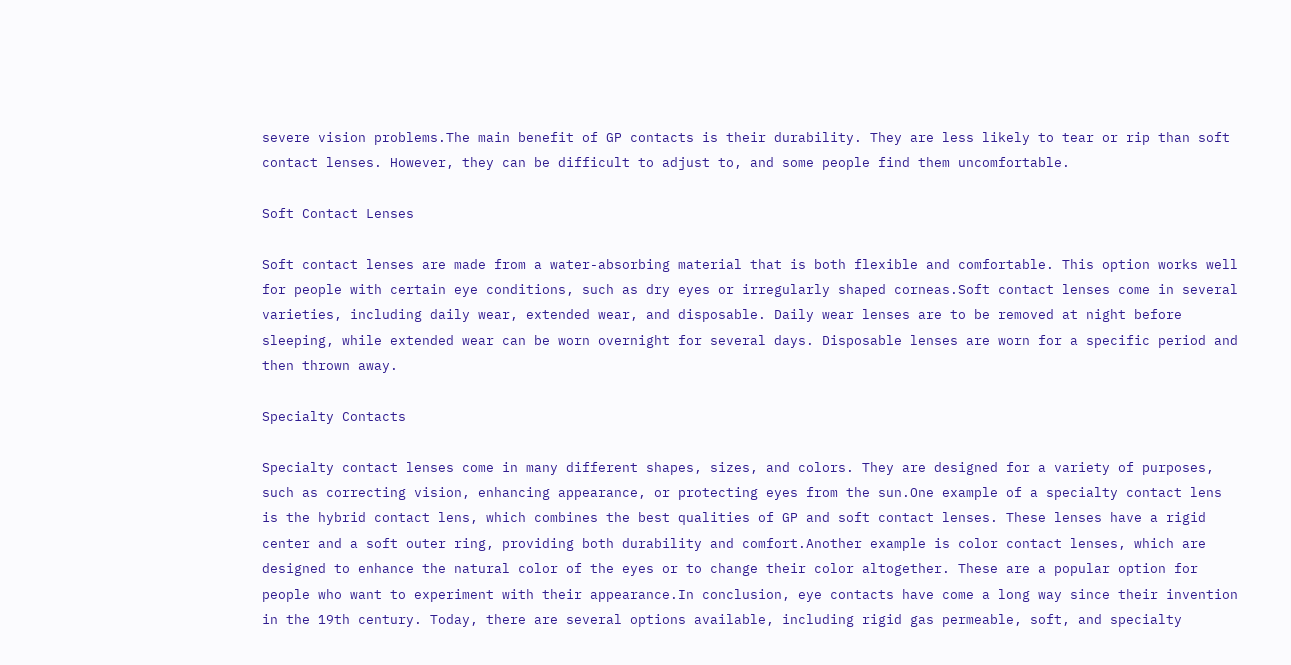severe vision problems.The main benefit of GP contacts is their durability. They are less likely to tear or rip than soft contact lenses. However, they can be difficult to adjust to, and some people find them uncomfortable.

Soft Contact Lenses

Soft contact lenses are made from a water-absorbing material that is both flexible and comfortable. This option works well for people with certain eye conditions, such as dry eyes or irregularly shaped corneas.Soft contact lenses come in several varieties, including daily wear, extended wear, and disposable. Daily wear lenses are to be removed at night before sleeping, while extended wear can be worn overnight for several days. Disposable lenses are worn for a specific period and then thrown away.

Specialty Contacts

Specialty contact lenses come in many different shapes, sizes, and colors. They are designed for a variety of purposes, such as correcting vision, enhancing appearance, or protecting eyes from the sun.One example of a specialty contact lens is the hybrid contact lens, which combines the best qualities of GP and soft contact lenses. These lenses have a rigid center and a soft outer ring, providing both durability and comfort.Another example is color contact lenses, which are designed to enhance the natural color of the eyes or to change their color altogether. These are a popular option for people who want to experiment with their appearance.In conclusion, eye contacts have come a long way since their invention in the 19th century. Today, there are several options available, including rigid gas permeable, soft, and specialty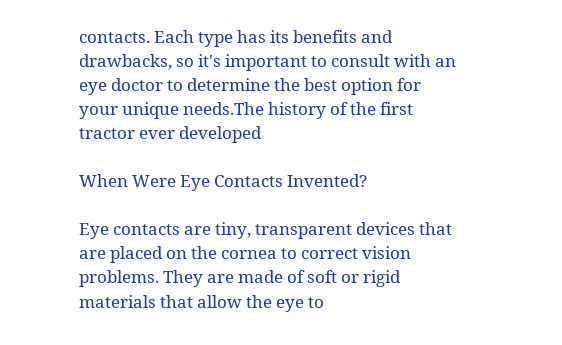contacts. Each type has its benefits and drawbacks, so it's important to consult with an eye doctor to determine the best option for your unique needs.The history of the first tractor ever developed

When Were Eye Contacts Invented?

Eye contacts are tiny, transparent devices that are placed on the cornea to correct vision problems. They are made of soft or rigid materials that allow the eye to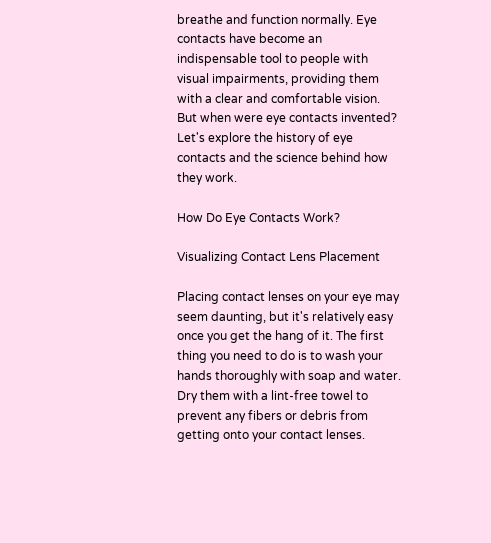breathe and function normally. Eye contacts have become an indispensable tool to people with visual impairments, providing them with a clear and comfortable vision. But when were eye contacts invented? Let's explore the history of eye contacts and the science behind how they work.

How Do Eye Contacts Work?

Visualizing Contact Lens Placement

Placing contact lenses on your eye may seem daunting, but it's relatively easy once you get the hang of it. The first thing you need to do is to wash your hands thoroughly with soap and water. Dry them with a lint-free towel to prevent any fibers or debris from getting onto your contact lenses.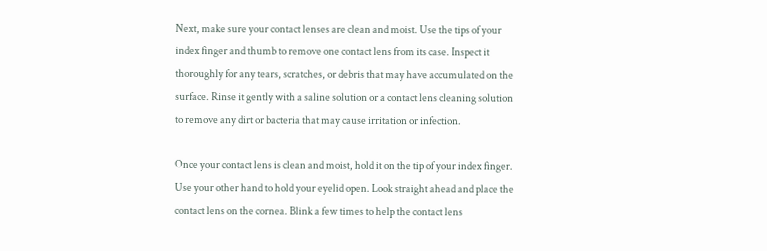Next, make sure your contact lenses are clean and moist. Use the tips of your index finger and thumb to remove one contact lens from its case. Inspect it thoroughly for any tears, scratches, or debris that may have accumulated on the surface. Rinse it gently with a saline solution or a contact lens cleaning solution to remove any dirt or bacteria that may cause irritation or infection.

Once your contact lens is clean and moist, hold it on the tip of your index finger. Use your other hand to hold your eyelid open. Look straight ahead and place the contact lens on the cornea. Blink a few times to help the contact lens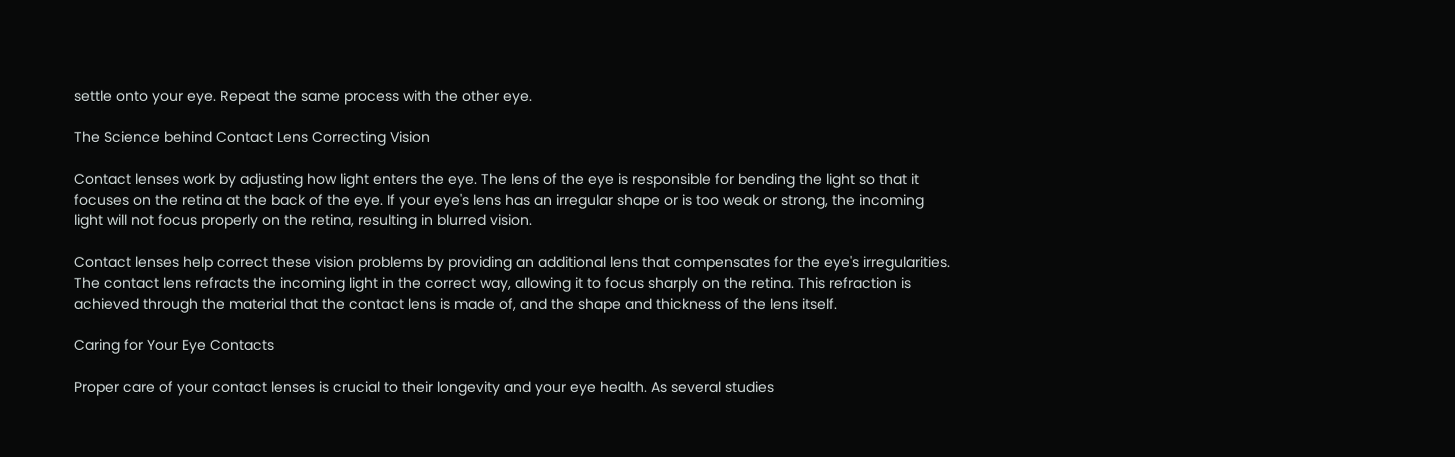settle onto your eye. Repeat the same process with the other eye.

The Science behind Contact Lens Correcting Vision

Contact lenses work by adjusting how light enters the eye. The lens of the eye is responsible for bending the light so that it focuses on the retina at the back of the eye. If your eye's lens has an irregular shape or is too weak or strong, the incoming light will not focus properly on the retina, resulting in blurred vision.

Contact lenses help correct these vision problems by providing an additional lens that compensates for the eye's irregularities. The contact lens refracts the incoming light in the correct way, allowing it to focus sharply on the retina. This refraction is achieved through the material that the contact lens is made of, and the shape and thickness of the lens itself.

Caring for Your Eye Contacts

Proper care of your contact lenses is crucial to their longevity and your eye health. As several studies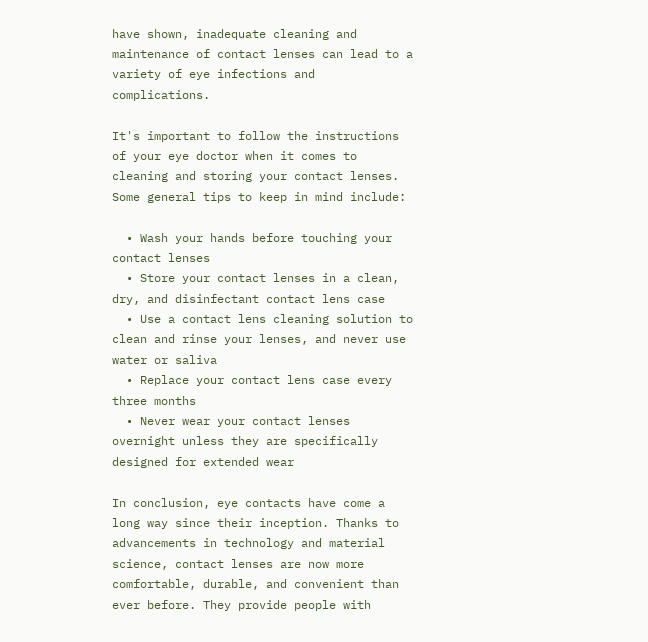have shown, inadequate cleaning and maintenance of contact lenses can lead to a variety of eye infections and complications.

It's important to follow the instructions of your eye doctor when it comes to cleaning and storing your contact lenses. Some general tips to keep in mind include:

  • Wash your hands before touching your contact lenses
  • Store your contact lenses in a clean, dry, and disinfectant contact lens case
  • Use a contact lens cleaning solution to clean and rinse your lenses, and never use water or saliva
  • Replace your contact lens case every three months
  • Never wear your contact lenses overnight unless they are specifically designed for extended wear

In conclusion, eye contacts have come a long way since their inception. Thanks to advancements in technology and material science, contact lenses are now more comfortable, durable, and convenient than ever before. They provide people with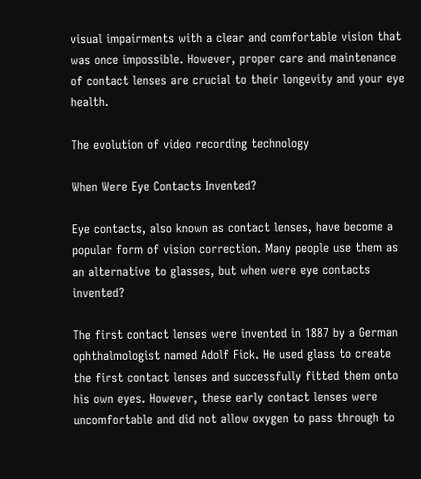visual impairments with a clear and comfortable vision that was once impossible. However, proper care and maintenance of contact lenses are crucial to their longevity and your eye health.

The evolution of video recording technology

When Were Eye Contacts Invented?

Eye contacts, also known as contact lenses, have become a popular form of vision correction. Many people use them as an alternative to glasses, but when were eye contacts invented?

The first contact lenses were invented in 1887 by a German ophthalmologist named Adolf Fick. He used glass to create the first contact lenses and successfully fitted them onto his own eyes. However, these early contact lenses were uncomfortable and did not allow oxygen to pass through to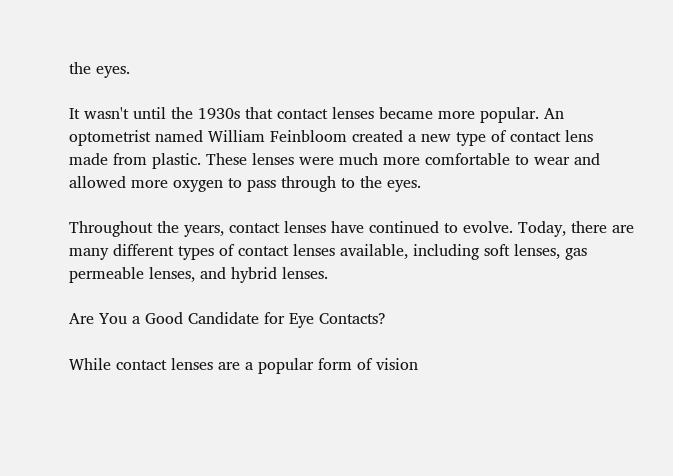the eyes.

It wasn't until the 1930s that contact lenses became more popular. An optometrist named William Feinbloom created a new type of contact lens made from plastic. These lenses were much more comfortable to wear and allowed more oxygen to pass through to the eyes.

Throughout the years, contact lenses have continued to evolve. Today, there are many different types of contact lenses available, including soft lenses, gas permeable lenses, and hybrid lenses.

Are You a Good Candidate for Eye Contacts?

While contact lenses are a popular form of vision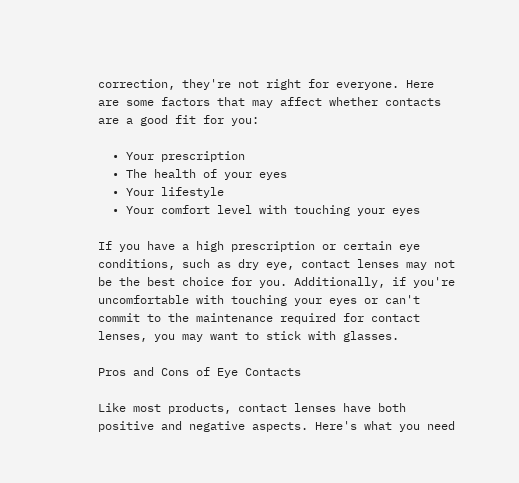correction, they're not right for everyone. Here are some factors that may affect whether contacts are a good fit for you:

  • Your prescription
  • The health of your eyes
  • Your lifestyle
  • Your comfort level with touching your eyes

If you have a high prescription or certain eye conditions, such as dry eye, contact lenses may not be the best choice for you. Additionally, if you're uncomfortable with touching your eyes or can't commit to the maintenance required for contact lenses, you may want to stick with glasses.

Pros and Cons of Eye Contacts

Like most products, contact lenses have both positive and negative aspects. Here's what you need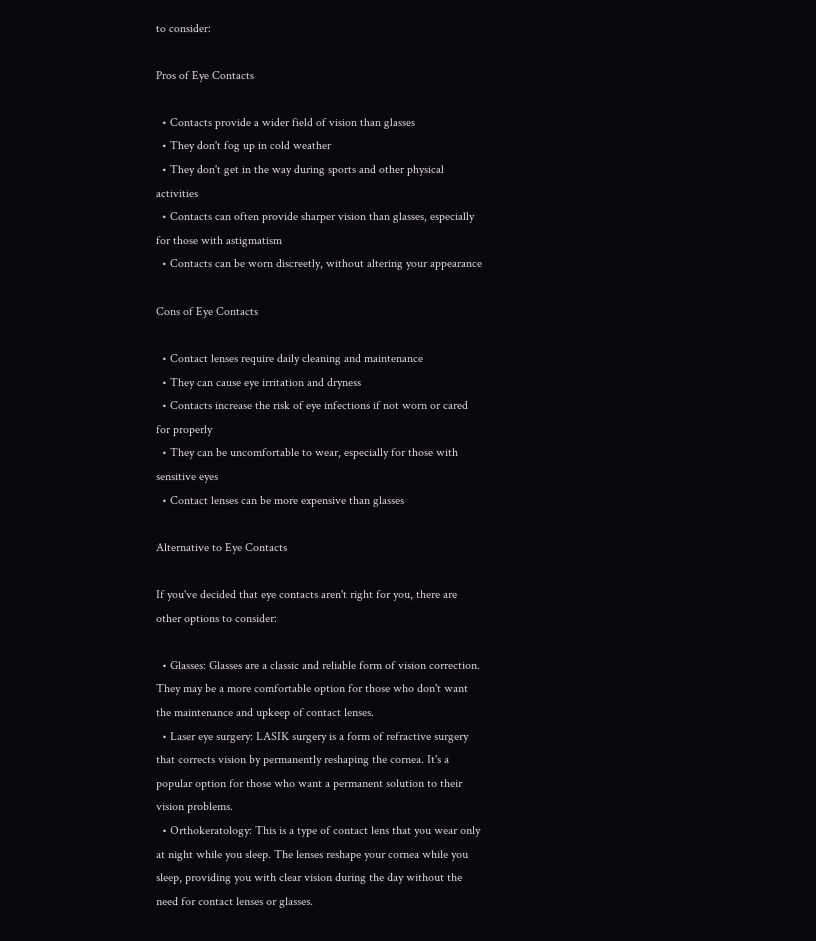to consider:

Pros of Eye Contacts

  • Contacts provide a wider field of vision than glasses
  • They don't fog up in cold weather
  • They don't get in the way during sports and other physical activities
  • Contacts can often provide sharper vision than glasses, especially for those with astigmatism
  • Contacts can be worn discreetly, without altering your appearance

Cons of Eye Contacts

  • Contact lenses require daily cleaning and maintenance
  • They can cause eye irritation and dryness
  • Contacts increase the risk of eye infections if not worn or cared for properly
  • They can be uncomfortable to wear, especially for those with sensitive eyes
  • Contact lenses can be more expensive than glasses

Alternative to Eye Contacts

If you've decided that eye contacts aren't right for you, there are other options to consider:

  • Glasses: Glasses are a classic and reliable form of vision correction. They may be a more comfortable option for those who don't want the maintenance and upkeep of contact lenses.
  • Laser eye surgery: LASIK surgery is a form of refractive surgery that corrects vision by permanently reshaping the cornea. It's a popular option for those who want a permanent solution to their vision problems.
  • Orthokeratology: This is a type of contact lens that you wear only at night while you sleep. The lenses reshape your cornea while you sleep, providing you with clear vision during the day without the need for contact lenses or glasses.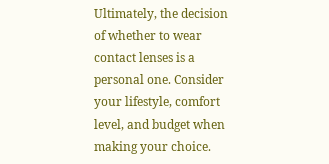Ultimately, the decision of whether to wear contact lenses is a personal one. Consider your lifestyle, comfort level, and budget when making your choice.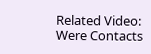Related Video: Were Contacts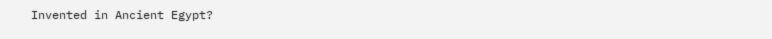Invented in Ancient Egypt?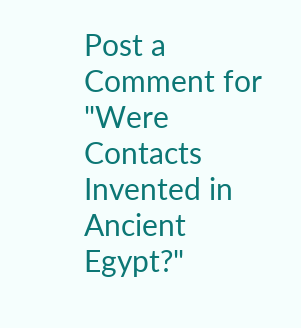Post a Comment for "Were Contacts Invented in Ancient Egypt?"